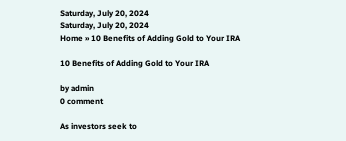Saturday, July 20, 2024
Saturday, July 20, 2024
Home » 10 Benefits of Adding Gold to Your IRA

10 Benefits of Adding Gold to Your IRA

by admin
0 comment

As investors seek to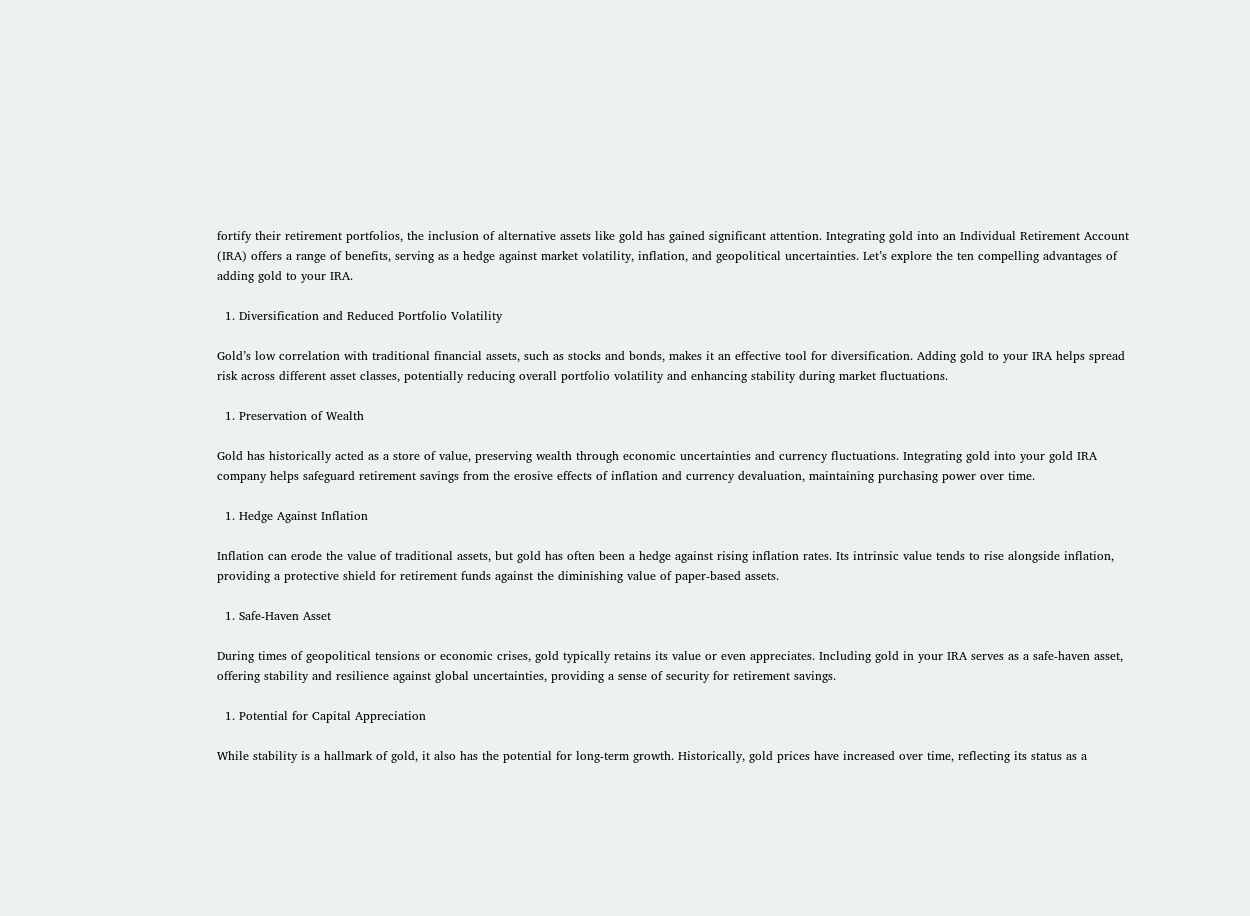fortify their retirement portfolios, the inclusion of alternative assets like gold has gained significant attention. Integrating gold into an Individual Retirement Account (IRA) offers a range of benefits, serving as a hedge against market volatility, inflation, and geopolitical uncertainties. Let’s explore the ten compelling advantages of adding gold to your IRA.

  1. Diversification and Reduced Portfolio Volatility

Gold’s low correlation with traditional financial assets, such as stocks and bonds, makes it an effective tool for diversification. Adding gold to your IRA helps spread risk across different asset classes, potentially reducing overall portfolio volatility and enhancing stability during market fluctuations.

  1. Preservation of Wealth

Gold has historically acted as a store of value, preserving wealth through economic uncertainties and currency fluctuations. Integrating gold into your gold IRA company helps safeguard retirement savings from the erosive effects of inflation and currency devaluation, maintaining purchasing power over time.

  1. Hedge Against Inflation

Inflation can erode the value of traditional assets, but gold has often been a hedge against rising inflation rates. Its intrinsic value tends to rise alongside inflation, providing a protective shield for retirement funds against the diminishing value of paper-based assets.

  1. Safe-Haven Asset

During times of geopolitical tensions or economic crises, gold typically retains its value or even appreciates. Including gold in your IRA serves as a safe-haven asset, offering stability and resilience against global uncertainties, providing a sense of security for retirement savings.

  1. Potential for Capital Appreciation

While stability is a hallmark of gold, it also has the potential for long-term growth. Historically, gold prices have increased over time, reflecting its status as a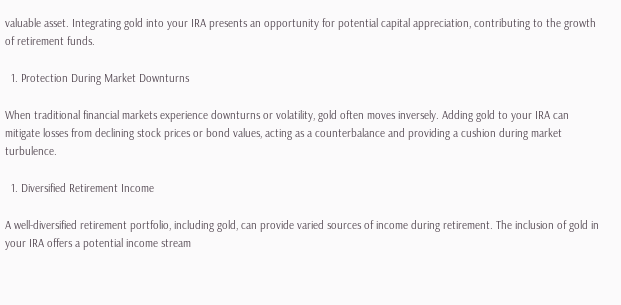valuable asset. Integrating gold into your IRA presents an opportunity for potential capital appreciation, contributing to the growth of retirement funds.

  1. Protection During Market Downturns

When traditional financial markets experience downturns or volatility, gold often moves inversely. Adding gold to your IRA can mitigate losses from declining stock prices or bond values, acting as a counterbalance and providing a cushion during market turbulence.

  1. Diversified Retirement Income

A well-diversified retirement portfolio, including gold, can provide varied sources of income during retirement. The inclusion of gold in your IRA offers a potential income stream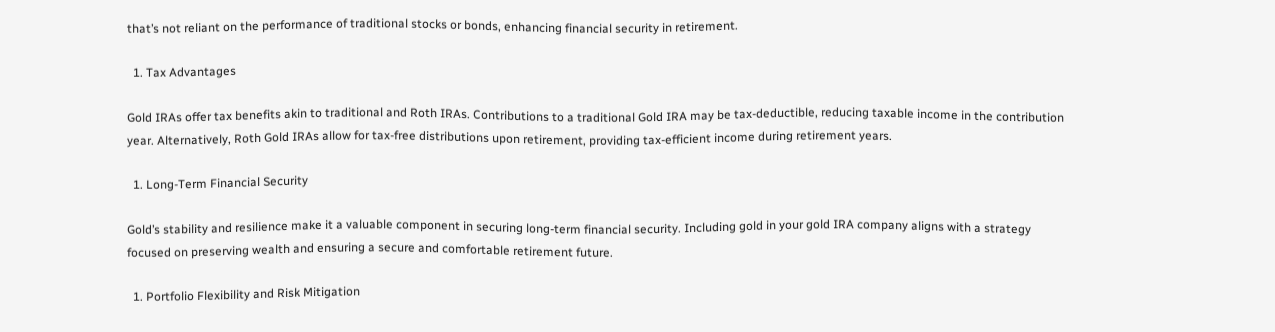that’s not reliant on the performance of traditional stocks or bonds, enhancing financial security in retirement.

  1. Tax Advantages

Gold IRAs offer tax benefits akin to traditional and Roth IRAs. Contributions to a traditional Gold IRA may be tax-deductible, reducing taxable income in the contribution year. Alternatively, Roth Gold IRAs allow for tax-free distributions upon retirement, providing tax-efficient income during retirement years.

  1. Long-Term Financial Security

Gold’s stability and resilience make it a valuable component in securing long-term financial security. Including gold in your gold IRA company aligns with a strategy focused on preserving wealth and ensuring a secure and comfortable retirement future.

  1. Portfolio Flexibility and Risk Mitigation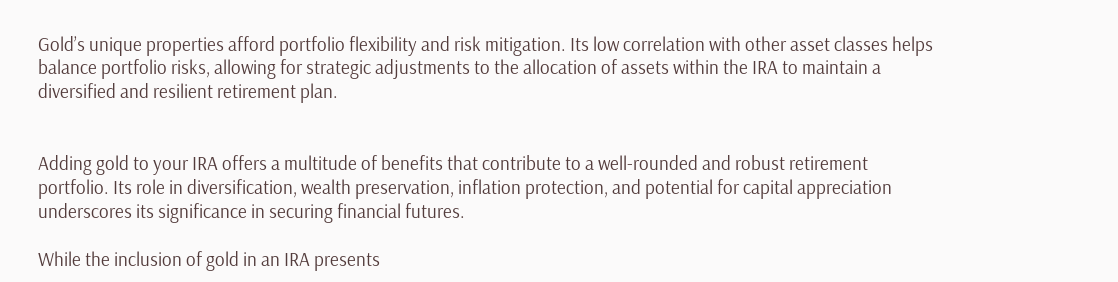Gold’s unique properties afford portfolio flexibility and risk mitigation. Its low correlation with other asset classes helps balance portfolio risks, allowing for strategic adjustments to the allocation of assets within the IRA to maintain a diversified and resilient retirement plan.


Adding gold to your IRA offers a multitude of benefits that contribute to a well-rounded and robust retirement portfolio. Its role in diversification, wealth preservation, inflation protection, and potential for capital appreciation underscores its significance in securing financial futures.

While the inclusion of gold in an IRA presents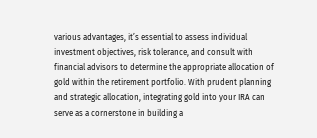various advantages, it’s essential to assess individual investment objectives, risk tolerance, and consult with financial advisors to determine the appropriate allocation of gold within the retirement portfolio. With prudent planning and strategic allocation, integrating gold into your IRA can serve as a cornerstone in building a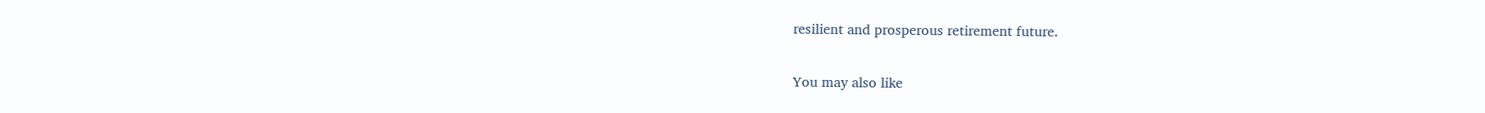resilient and prosperous retirement future.

You may also like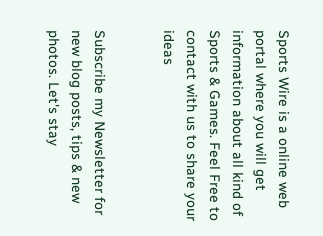Sports Wire is a online web portal where you will get information about all kind of Sports & Games. Feel Free to contact with us to share your ideas


Subscribe my Newsletter for new blog posts, tips & new photos. Let's stay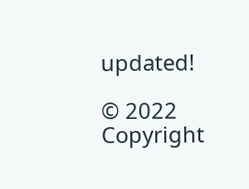updated!

© 2022 Copyright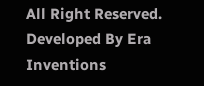All Right Reserved. Developed By Era Inventions